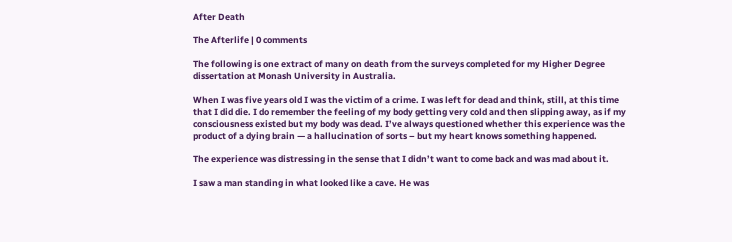After Death

The Afterlife | 0 comments

The following is one extract of many on death from the surveys completed for my Higher Degree dissertation at Monash University in Australia.

When I was five years old I was the victim of a crime. I was left for dead and think, still, at this time that I did die. I do remember the feeling of my body getting very cold and then slipping away, as if my consciousness existed but my body was dead. I’ve always questioned whether this experience was the product of a dying brain — a hallucination of sorts – but my heart knows something happened.

The experience was distressing in the sense that I didn’t want to come back and was mad about it.

I saw a man standing in what looked like a cave. He was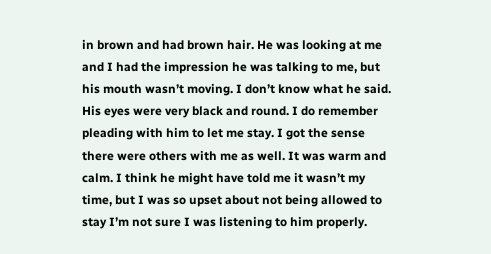in brown and had brown hair. He was looking at me and I had the impression he was talking to me, but his mouth wasn’t moving. I don’t know what he said. His eyes were very black and round. I do remember pleading with him to let me stay. I got the sense there were others with me as well. It was warm and calm. I think he might have told me it wasn’t my time, but I was so upset about not being allowed to stay I’m not sure I was listening to him properly.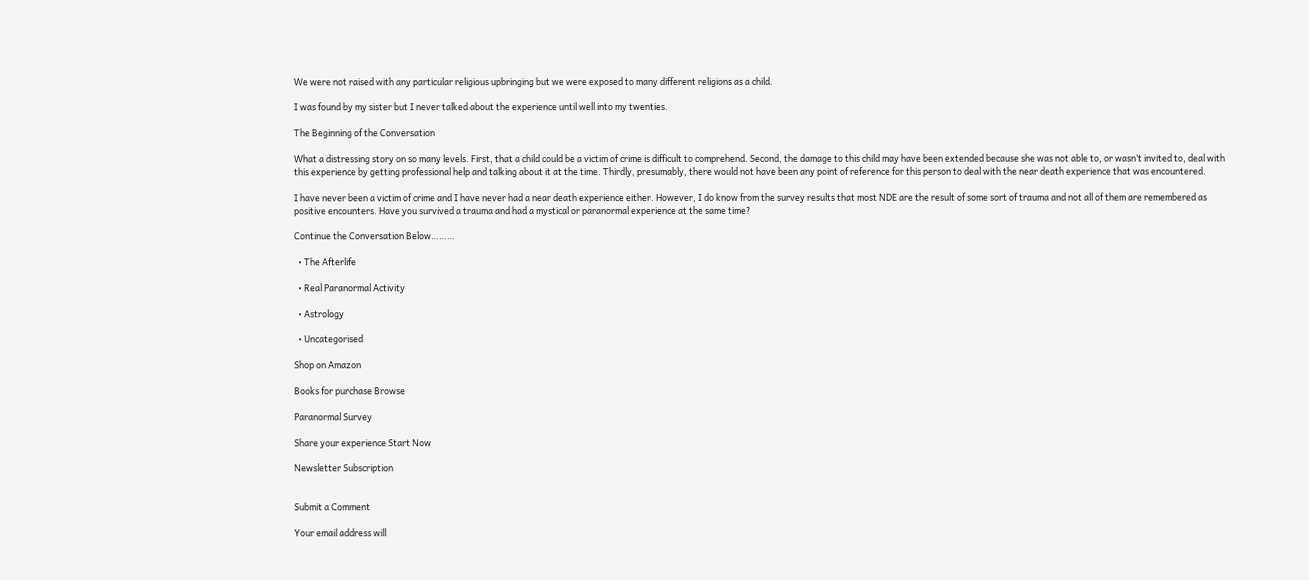We were not raised with any particular religious upbringing but we were exposed to many different religions as a child.

I was found by my sister but I never talked about the experience until well into my twenties.

The Beginning of the Conversation

What a distressing story on so many levels. First, that a child could be a victim of crime is difficult to comprehend. Second, the damage to this child may have been extended because she was not able to, or wasn’t invited to, deal with this experience by getting professional help and talking about it at the time. Thirdly, presumably, there would not have been any point of reference for this person to deal with the near death experience that was encountered.

I have never been a victim of crime and I have never had a near death experience either. However, I do know from the survey results that most NDE are the result of some sort of trauma and not all of them are remembered as positive encounters. Have you survived a trauma and had a mystical or paranormal experience at the same time?

Continue the Conversation Below………

  • The Afterlife

  • Real Paranormal Activity

  • Astrology

  • Uncategorised

Shop on Amazon

Books for purchase Browse

Paranormal Survey

Share your experience Start Now

Newsletter Subscription


Submit a Comment

Your email address will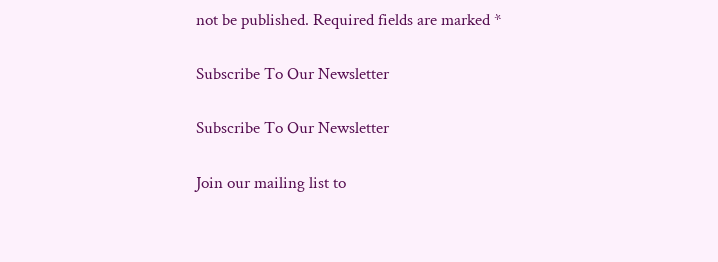not be published. Required fields are marked *

Subscribe To Our Newsletter

Subscribe To Our Newsletter

Join our mailing list to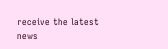receive the latest news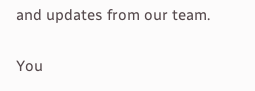and updates from our team.

You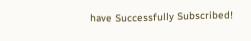have Successfully Subscribed!